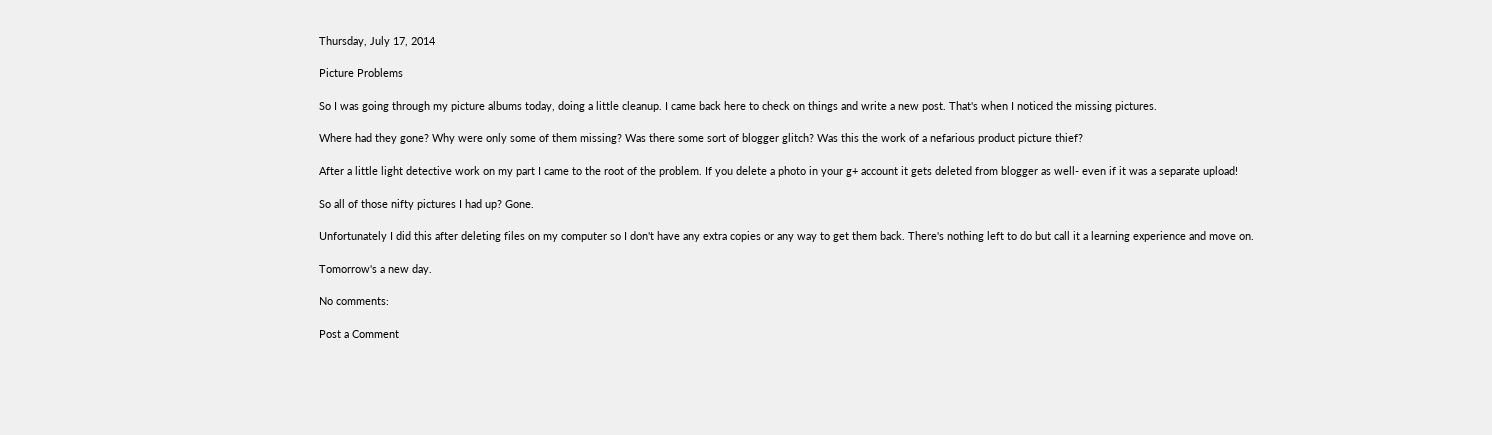Thursday, July 17, 2014

Picture Problems

So I was going through my picture albums today, doing a little cleanup. I came back here to check on things and write a new post. That's when I noticed the missing pictures.

Where had they gone? Why were only some of them missing? Was there some sort of blogger glitch? Was this the work of a nefarious product picture thief?

After a little light detective work on my part I came to the root of the problem. If you delete a photo in your g+ account it gets deleted from blogger as well- even if it was a separate upload!

So all of those nifty pictures I had up? Gone.

Unfortunately I did this after deleting files on my computer so I don't have any extra copies or any way to get them back. There's nothing left to do but call it a learning experience and move on.

Tomorrow's a new day.

No comments:

Post a Comment